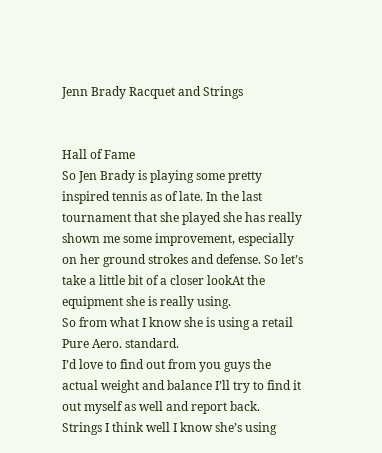Jenn Brady Racquet and Strings


Hall of Fame
So Jen Brady is playing some pretty inspired tennis as of late. In the last tournament that she played she has really shown me some improvement, especially on her ground strokes and defense. So let’s take a little bit of a closer lookAt the equipment she is really using.
So from what I know she is using a retail Pure Aero. standard.
I’d love to find out from you guys the actual weight and balance I’ll try to find it out myself as well and report back.
Strings I think well I know she’s using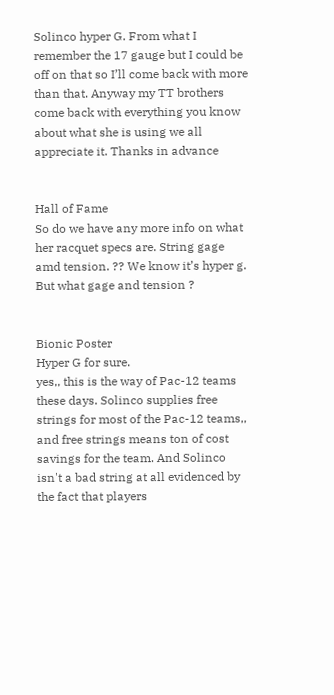Solinco hyper G. From what I remember the 17 gauge but I could be off on that so I’ll come back with more than that. Anyway my TT brothers come back with everything you know about what she is using we all appreciate it. Thanks in advance


Hall of Fame
So do we have any more info on what her racquet specs are. String gage amd tension. ?? We know it’s hyper g. But what gage and tension ?


Bionic Poster
Hyper G for sure.
yes,, this is the way of Pac-12 teams these days. Solinco supplies free strings for most of the Pac-12 teams,, and free strings means ton of cost savings for the team. And Solinco isn't a bad string at all evidenced by the fact that players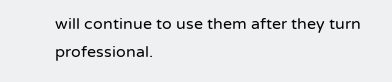will continue to use them after they turn professional.